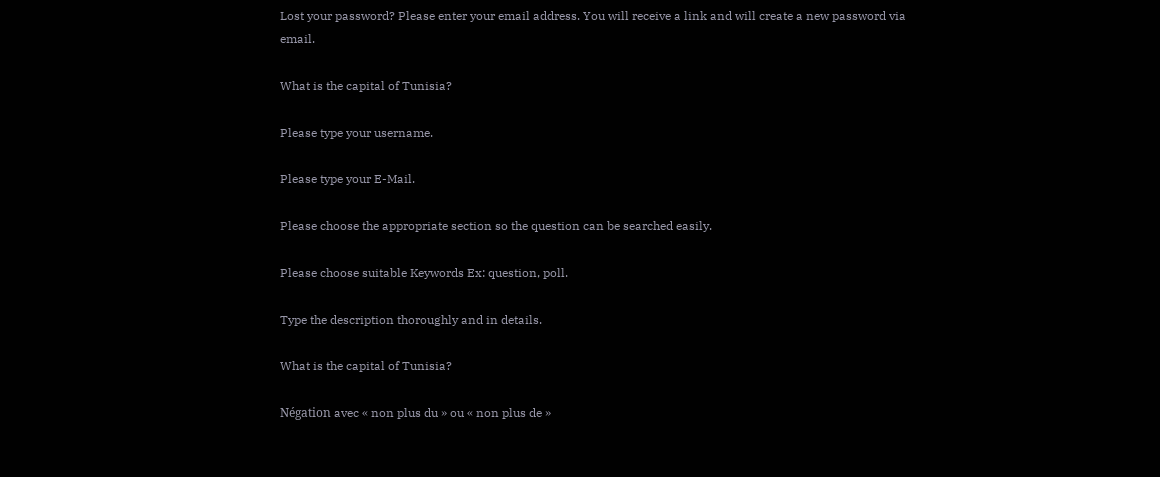Lost your password? Please enter your email address. You will receive a link and will create a new password via email.

What is the capital of Tunisia?

Please type your username.

Please type your E-Mail.

Please choose the appropriate section so the question can be searched easily.

Please choose suitable Keywords Ex: question, poll.

Type the description thoroughly and in details.

What is the capital of Tunisia?

Négation avec « non plus du » ou « non plus de »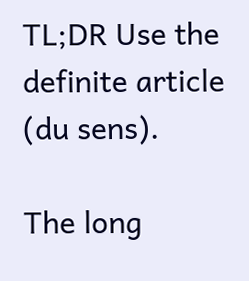TL;DR Use the definite article (du sens).

The long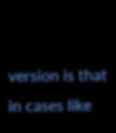version is that in cases like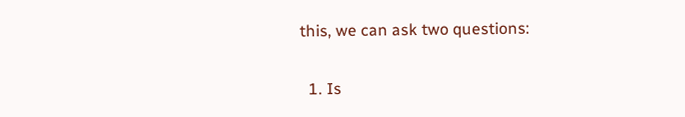this, we can ask two questions:

  1. Is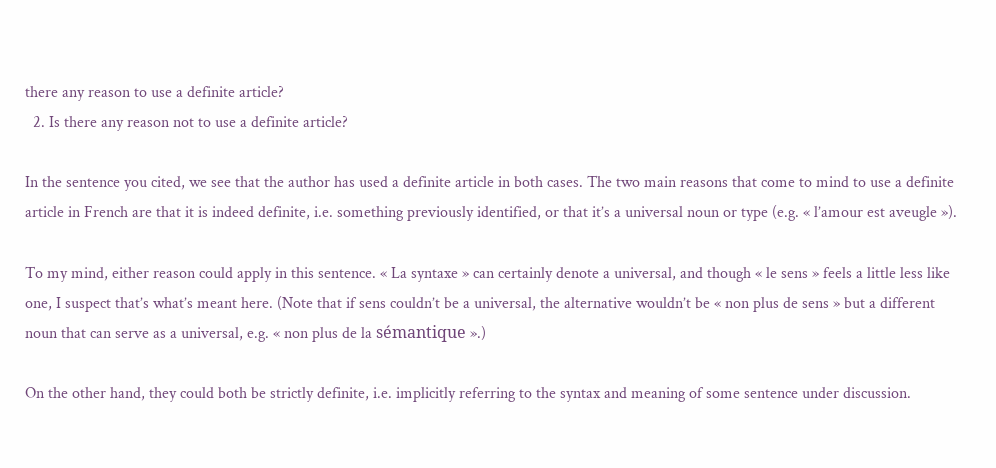there any reason to use a definite article?
  2. Is there any reason not to use a definite article?

In the sentence you cited, we see that the author has used a definite article in both cases. The two main reasons that come to mind to use a definite article in French are that it is indeed definite, i.e. something previously identified, or that it’s a universal noun or type (e.g. « l’amour est aveugle »).

To my mind, either reason could apply in this sentence. « La syntaxe » can certainly denote a universal, and though « le sens » feels a little less like one, I suspect that’s what’s meant here. (Note that if sens couldn’t be a universal, the alternative wouldn’t be « non plus de sens » but a different noun that can serve as a universal, e.g. « non plus de la sémantique ».)

On the other hand, they could both be strictly definite, i.e. implicitly referring to the syntax and meaning of some sentence under discussion.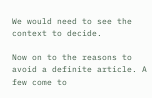We would need to see the context to decide.

Now on to the reasons to avoid a definite article. A few come to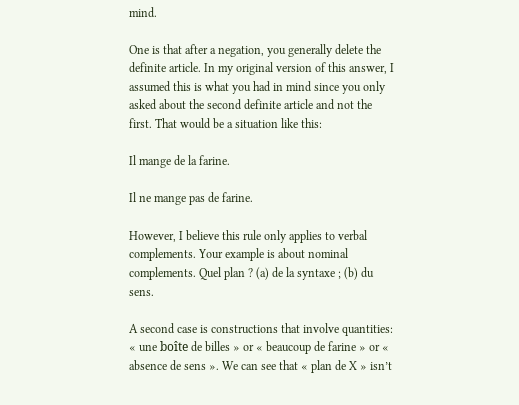mind.

One is that after a negation, you generally delete the definite article. In my original version of this answer, I assumed this is what you had in mind since you only asked about the second definite article and not the first. That would be a situation like this:

Il mange de la farine.

Il ne mange pas de farine.

However, I believe this rule only applies to verbal complements. Your example is about nominal complements. Quel plan ? (a) de la syntaxe ; (b) du sens.

A second case is constructions that involve quantities: « une boîte de billes » or « beaucoup de farine » or « absence de sens ». We can see that « plan de X » isn’t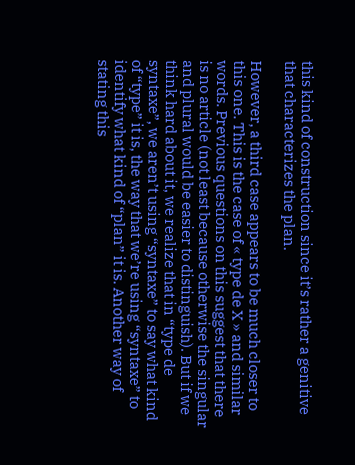this kind of construction since it’s rather a genitive that characterizes the plan.

However, a third case appears to be much closer to this one. This is the case of « type de X » and similar words. Previous questions on this suggest that there is no article (not least because otherwise the singular and plural would be easier to distinguish). But if we think hard about it, we realize that in “type de syntaxe”, we aren’t using “syntaxe” to say what kind of “type” it is, the way that we’re using “syntaxe” to identify what kind of “plan” it is. Another way of stating this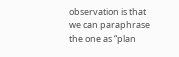observation is that we can paraphrase the one as “plan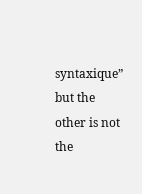syntaxique” but the other is not the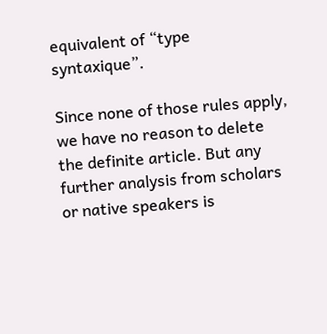equivalent of “type syntaxique”.

Since none of those rules apply, we have no reason to delete the definite article. But any further analysis from scholars or native speakers is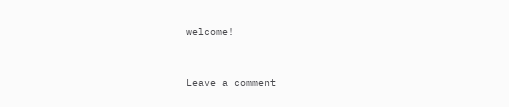welcome!


Leave a comment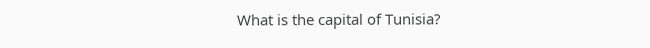What is the capital of Tunisia?